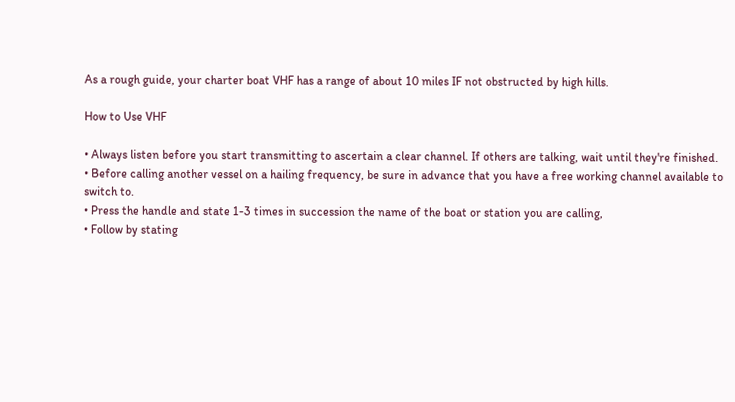As a rough guide, your charter boat VHF has a range of about 10 miles IF not obstructed by high hills.

How to Use VHF

• Always listen before you start transmitting to ascertain a clear channel. If others are talking, wait until they're finished.
• Before calling another vessel on a hailing frequency, be sure in advance that you have a free working channel available to
switch to.
• Press the handle and state 1-3 times in succession the name of the boat or station you are calling,
• Follow by stating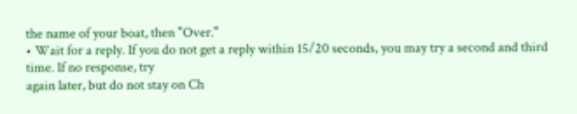the name of your boat, then "Over."
• Wait for a reply. If you do not get a reply within 15/20 seconds, you may try a second and third time. If no response, try
again later, but do not stay on Ch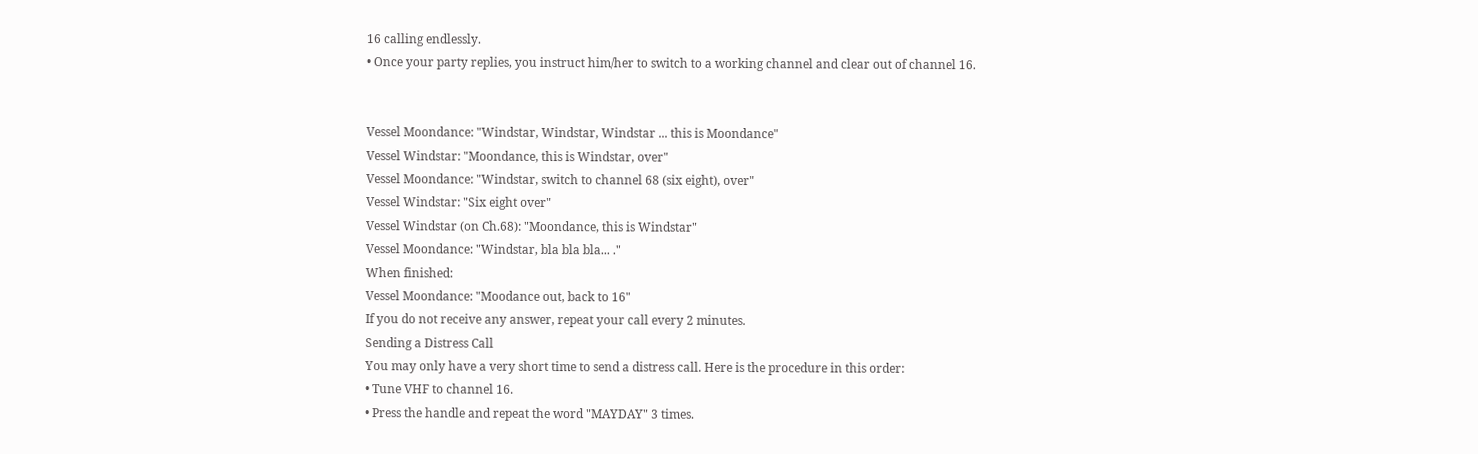16 calling endlessly.
• Once your party replies, you instruct him/her to switch to a working channel and clear out of channel 16.


Vessel Moondance: "Windstar, Windstar, Windstar ... this is Moondance"
Vessel Windstar: "Moondance, this is Windstar, over"
Vessel Moondance: "Windstar, switch to channel 68 (six eight), over"
Vessel Windstar: "Six eight over"
Vessel Windstar (on Ch.68): "Moondance, this is Windstar"
Vessel Moondance: "Windstar, bla bla bla... ."
When finished:
Vessel Moondance: "Moodance out, back to 16"
If you do not receive any answer, repeat your call every 2 minutes.
Sending a Distress Call
You may only have a very short time to send a distress call. Here is the procedure in this order:
• Tune VHF to channel 16.
• Press the handle and repeat the word "MAYDAY" 3 times.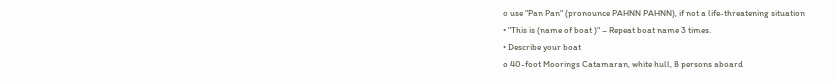o use "Pan Pan" (pronounce PAHNN PAHNN), if not a life-threatening situation
• "This is (name of boat )" – Repeat boat name 3 times.
• Describe your boat
o 40-foot Moorings Catamaran, white hull, 8 persons aboard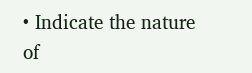• Indicate the nature of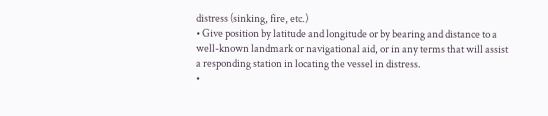distress (sinking, fire, etc.)
• Give position by latitude and longitude or by bearing and distance to a
well-known landmark or navigational aid, or in any terms that will assist
a responding station in locating the vessel in distress.
•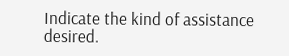Indicate the kind of assistance desired.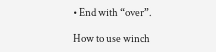• End with “over”.

How to use winch